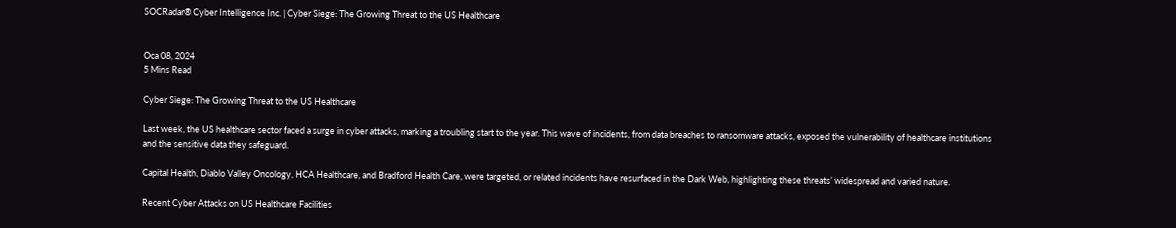SOCRadar® Cyber Intelligence Inc. | Cyber Siege: The Growing Threat to the US Healthcare


Oca 08, 2024
5 Mins Read

Cyber Siege: The Growing Threat to the US Healthcare

Last week, the US healthcare sector faced a surge in cyber attacks, marking a troubling start to the year. This wave of incidents, from data breaches to ransomware attacks, exposed the vulnerability of healthcare institutions and the sensitive data they safeguard.

Capital Health, Diablo Valley Oncology, HCA Healthcare, and Bradford Health Care, were targeted, or related incidents have resurfaced in the Dark Web, highlighting these threats’ widespread and varied nature.

Recent Cyber Attacks on US Healthcare Facilities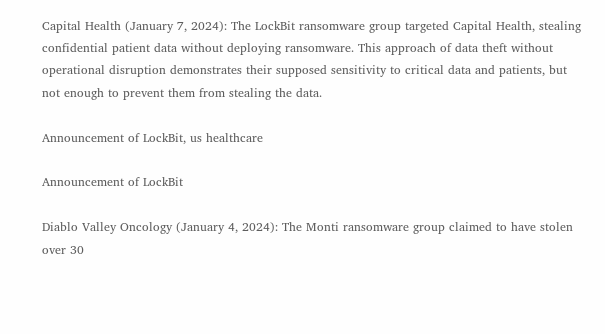Capital Health (January 7, 2024): The LockBit ransomware group targeted Capital Health, stealing confidential patient data without deploying ransomware. This approach of data theft without operational disruption demonstrates their supposed sensitivity to critical data and patients, but not enough to prevent them from stealing the data.

Announcement of LockBit, us healthcare

Announcement of LockBit

Diablo Valley Oncology (January 4, 2024): The Monti ransomware group claimed to have stolen over 30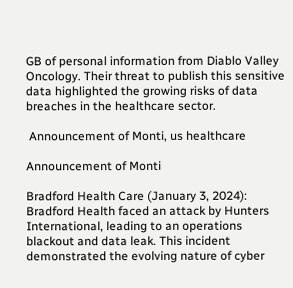GB of personal information from Diablo Valley Oncology. Their threat to publish this sensitive data highlighted the growing risks of data breaches in the healthcare sector.

 Announcement of Monti, us healthcare

Announcement of Monti

Bradford Health Care (January 3, 2024): Bradford Health faced an attack by Hunters International, leading to an operations blackout and data leak. This incident demonstrated the evolving nature of cyber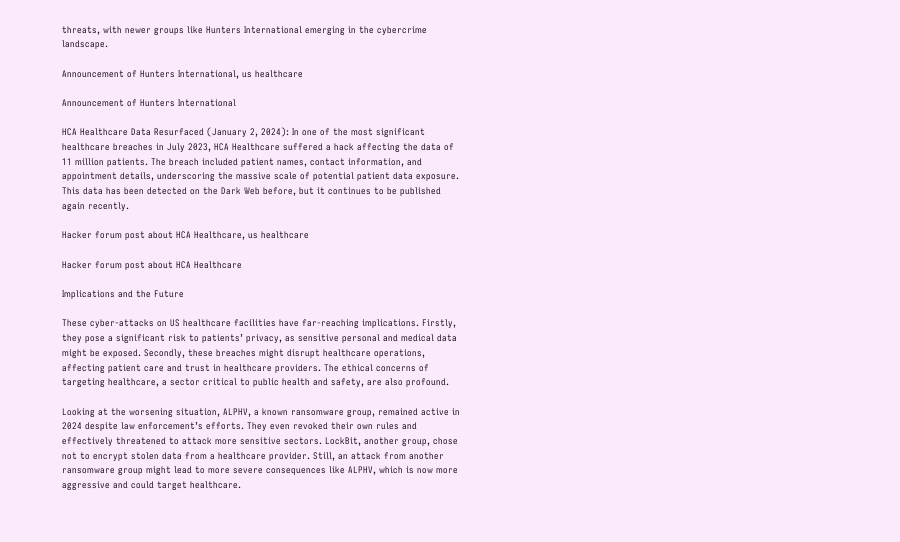threats, with newer groups like Hunters International emerging in the cybercrime landscape.

Announcement of Hunters International, us healthcare

Announcement of Hunters International

HCA Healthcare Data Resurfaced (January 2, 2024): In one of the most significant healthcare breaches in July 2023, HCA Healthcare suffered a hack affecting the data of 11 million patients. The breach included patient names, contact information, and appointment details, underscoring the massive scale of potential patient data exposure. This data has been detected on the Dark Web before, but it continues to be published again recently.

Hacker forum post about HCA Healthcare, us healthcare

Hacker forum post about HCA Healthcare

Implications and the Future

These cyber-attacks on US healthcare facilities have far-reaching implications. Firstly, they pose a significant risk to patients’ privacy, as sensitive personal and medical data might be exposed. Secondly, these breaches might disrupt healthcare operations, affecting patient care and trust in healthcare providers. The ethical concerns of targeting healthcare, a sector critical to public health and safety, are also profound.

Looking at the worsening situation, ALPHV, a known ransomware group, remained active in 2024 despite law enforcement’s efforts. They even revoked their own rules and effectively threatened to attack more sensitive sectors. LockBit, another group, chose not to encrypt stolen data from a healthcare provider. Still, an attack from another ransomware group might lead to more severe consequences like ALPHV, which is now more aggressive and could target healthcare.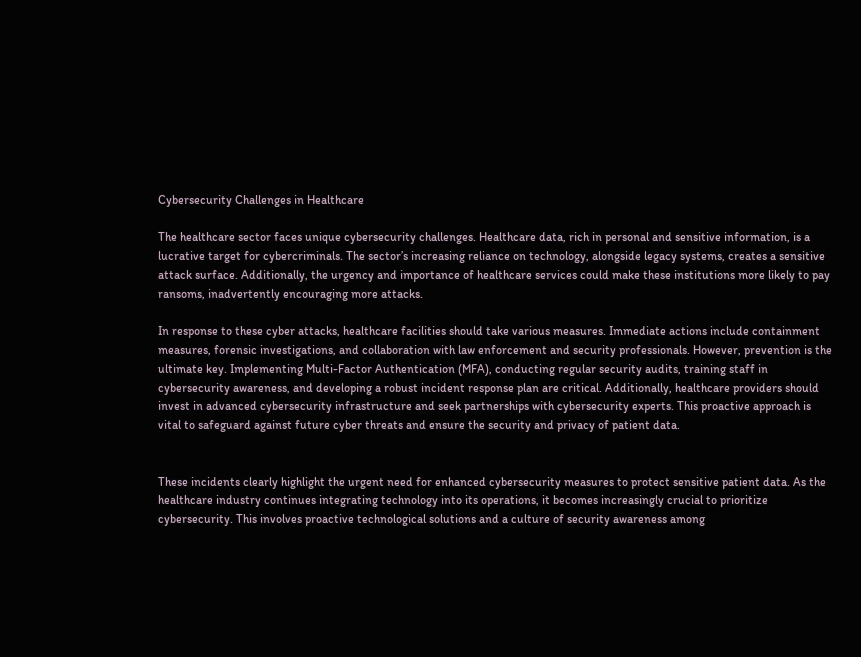Cybersecurity Challenges in Healthcare

The healthcare sector faces unique cybersecurity challenges. Healthcare data, rich in personal and sensitive information, is a lucrative target for cybercriminals. The sector’s increasing reliance on technology, alongside legacy systems, creates a sensitive attack surface. Additionally, the urgency and importance of healthcare services could make these institutions more likely to pay ransoms, inadvertently encouraging more attacks.

In response to these cyber attacks, healthcare facilities should take various measures. Immediate actions include containment measures, forensic investigations, and collaboration with law enforcement and security professionals. However, prevention is the ultimate key. Implementing Multi-Factor Authentication (MFA), conducting regular security audits, training staff in cybersecurity awareness, and developing a robust incident response plan are critical. Additionally, healthcare providers should invest in advanced cybersecurity infrastructure and seek partnerships with cybersecurity experts. This proactive approach is vital to safeguard against future cyber threats and ensure the security and privacy of patient data.


These incidents clearly highlight the urgent need for enhanced cybersecurity measures to protect sensitive patient data. As the healthcare industry continues integrating technology into its operations, it becomes increasingly crucial to prioritize cybersecurity. This involves proactive technological solutions and a culture of security awareness among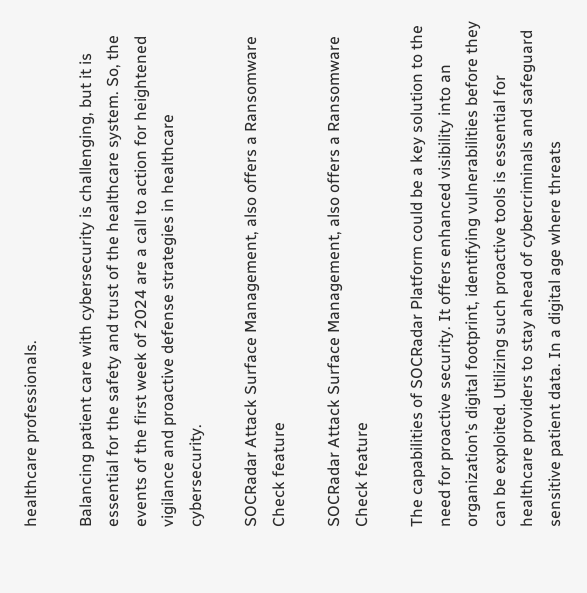healthcare professionals.

Balancing patient care with cybersecurity is challenging, but it is essential for the safety and trust of the healthcare system. So, the events of the first week of 2024 are a call to action for heightened vigilance and proactive defense strategies in healthcare cybersecurity.

SOCRadar Attack Surface Management, also offers a Ransomware Check feature

SOCRadar Attack Surface Management, also offers a Ransomware Check feature

The capabilities of SOCRadar Platform could be a key solution to the need for proactive security. It offers enhanced visibility into an organization’s digital footprint, identifying vulnerabilities before they can be exploited. Utilizing such proactive tools is essential for healthcare providers to stay ahead of cybercriminals and safeguard sensitive patient data. In a digital age where threats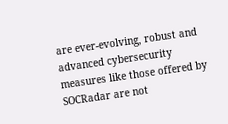are ever-evolving, robust and advanced cybersecurity measures like those offered by SOCRadar are not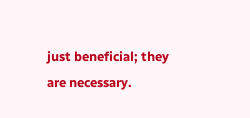just beneficial; they are necessary.